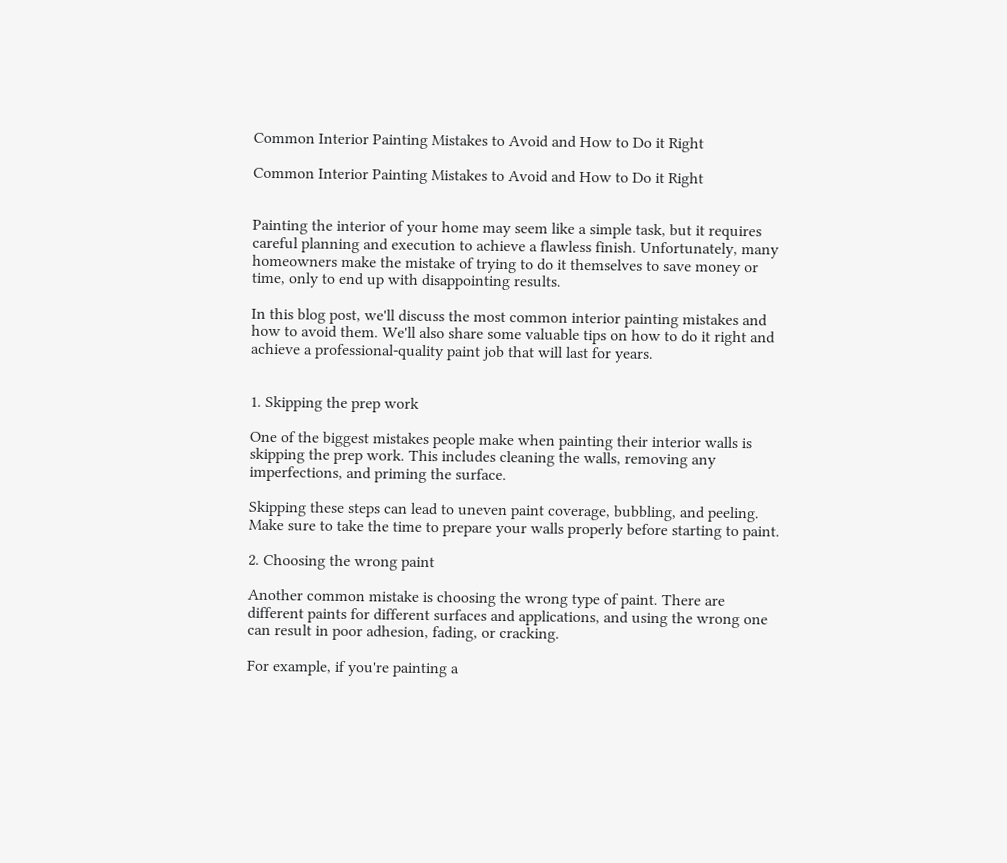Common Interior Painting Mistakes to Avoid and How to Do it Right

Common Interior Painting Mistakes to Avoid and How to Do it Right


Painting the interior of your home may seem like a simple task, but it requires careful planning and execution to achieve a flawless finish. Unfortunately, many homeowners make the mistake of trying to do it themselves to save money or time, only to end up with disappointing results.

In this blog post, we'll discuss the most common interior painting mistakes and how to avoid them. We'll also share some valuable tips on how to do it right and achieve a professional-quality paint job that will last for years.


1. Skipping the prep work

One of the biggest mistakes people make when painting their interior walls is skipping the prep work. This includes cleaning the walls, removing any imperfections, and priming the surface.

Skipping these steps can lead to uneven paint coverage, bubbling, and peeling. Make sure to take the time to prepare your walls properly before starting to paint.

2. Choosing the wrong paint

Another common mistake is choosing the wrong type of paint. There are different paints for different surfaces and applications, and using the wrong one can result in poor adhesion, fading, or cracking.

For example, if you're painting a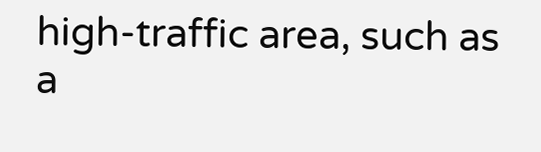high-traffic area, such as a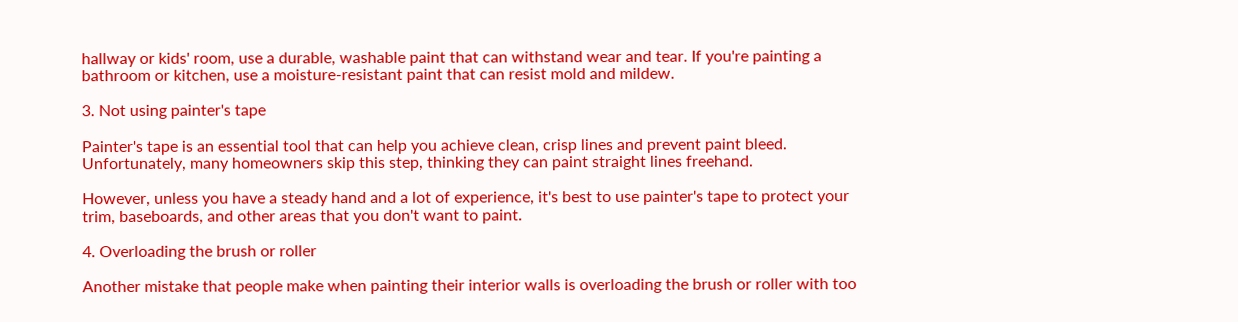hallway or kids' room, use a durable, washable paint that can withstand wear and tear. If you're painting a bathroom or kitchen, use a moisture-resistant paint that can resist mold and mildew.

3. Not using painter's tape

Painter's tape is an essential tool that can help you achieve clean, crisp lines and prevent paint bleed. Unfortunately, many homeowners skip this step, thinking they can paint straight lines freehand.

However, unless you have a steady hand and a lot of experience, it's best to use painter's tape to protect your trim, baseboards, and other areas that you don't want to paint.

4. Overloading the brush or roller

Another mistake that people make when painting their interior walls is overloading the brush or roller with too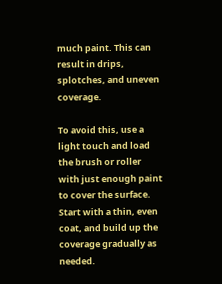much paint. This can result in drips, splotches, and uneven coverage.

To avoid this, use a light touch and load the brush or roller with just enough paint to cover the surface. Start with a thin, even coat, and build up the coverage gradually as needed.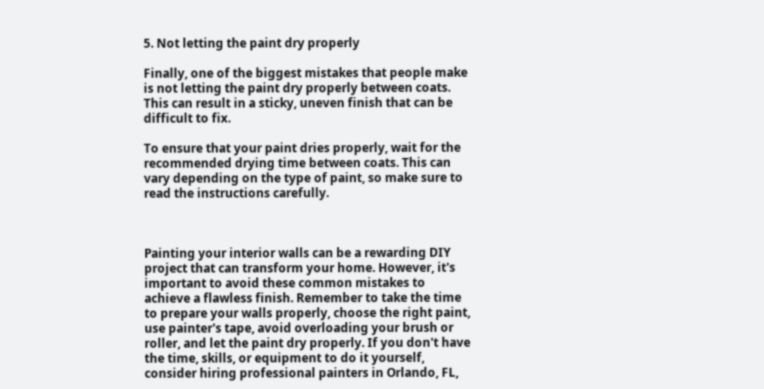5. Not letting the paint dry properly

Finally, one of the biggest mistakes that people make is not letting the paint dry properly between coats. This can result in a sticky, uneven finish that can be difficult to fix.

To ensure that your paint dries properly, wait for the recommended drying time between coats. This can vary depending on the type of paint, so make sure to read the instructions carefully.



Painting your interior walls can be a rewarding DIY project that can transform your home. However, it's important to avoid these common mistakes to achieve a flawless finish. Remember to take the time to prepare your walls properly, choose the right paint, use painter's tape, avoid overloading your brush or roller, and let the paint dry properly. If you don't have the time, skills, or equipment to do it yourself, consider hiring professional painters in Orlando, FL,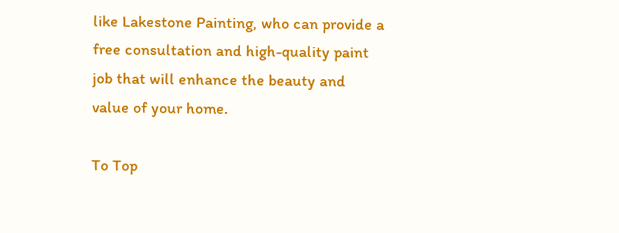like Lakestone Painting, who can provide a free consultation and high-quality paint job that will enhance the beauty and value of your home.

To Top